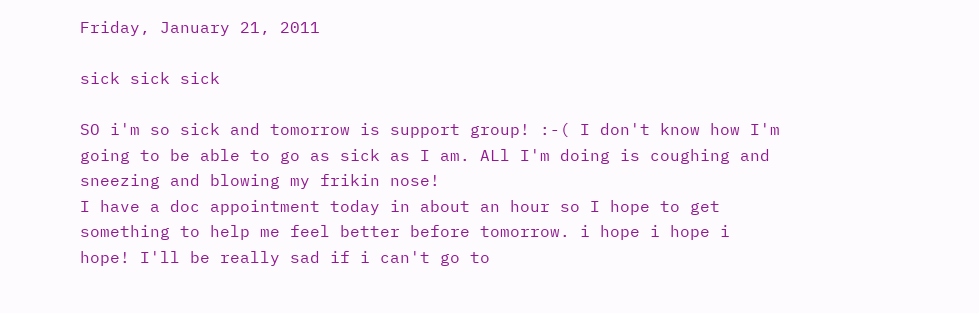Friday, January 21, 2011

sick sick sick

SO i'm so sick and tomorrow is support group! :-( I don't know how I'm going to be able to go as sick as I am. ALl I'm doing is coughing and sneezing and blowing my frikin nose!
I have a doc appointment today in about an hour so I hope to get something to help me feel better before tomorrow. i hope i hope i hope! I'll be really sad if i can't go to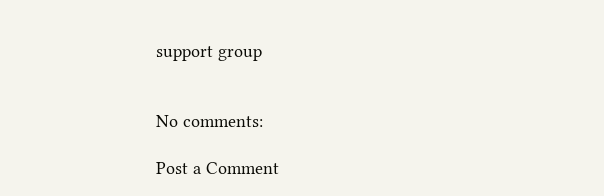support group


No comments:

Post a Comment